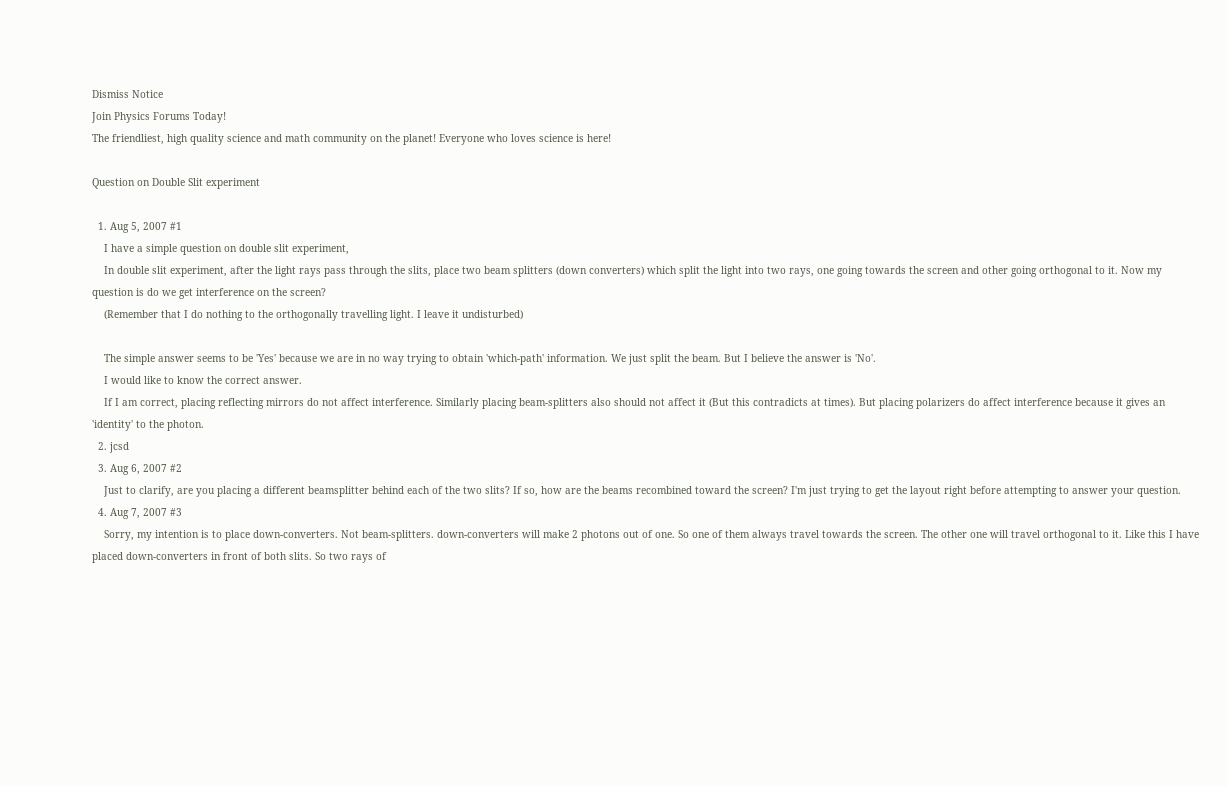Dismiss Notice
Join Physics Forums Today!
The friendliest, high quality science and math community on the planet! Everyone who loves science is here!

Question on Double Slit experiment

  1. Aug 5, 2007 #1
    I have a simple question on double slit experiment,
    In double slit experiment, after the light rays pass through the slits, place two beam splitters (down converters) which split the light into two rays, one going towards the screen and other going orthogonal to it. Now my question is do we get interference on the screen?
    (Remember that I do nothing to the orthogonally travelling light. I leave it undisturbed)

    The simple answer seems to be 'Yes' because we are in no way trying to obtain 'which-path' information. We just split the beam. But I believe the answer is 'No'.
    I would like to know the correct answer.
    If I am correct, placing reflecting mirrors do not affect interference. Similarly placing beam-splitters also should not affect it (But this contradicts at times). But placing polarizers do affect interference because it gives an 'identity' to the photon.
  2. jcsd
  3. Aug 6, 2007 #2
    Just to clarify, are you placing a different beamsplitter behind each of the two slits? If so, how are the beams recombined toward the screen? I'm just trying to get the layout right before attempting to answer your question.
  4. Aug 7, 2007 #3
    Sorry, my intention is to place down-converters. Not beam-splitters. down-converters will make 2 photons out of one. So one of them always travel towards the screen. The other one will travel orthogonal to it. Like this I have placed down-converters in front of both slits. So two rays of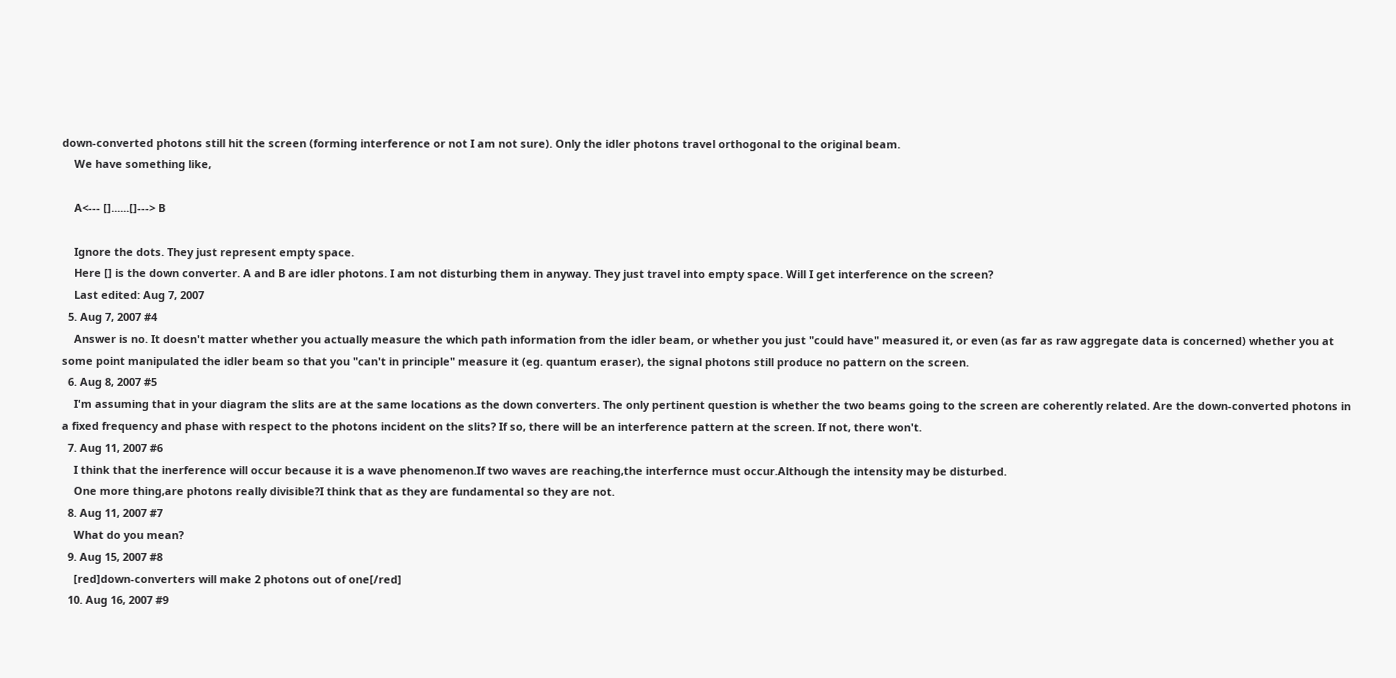down-converted photons still hit the screen (forming interference or not I am not sure). Only the idler photons travel orthogonal to the original beam.
    We have something like,

    A<--- []......[]---> B

    Ignore the dots. They just represent empty space.
    Here [] is the down converter. A and B are idler photons. I am not disturbing them in anyway. They just travel into empty space. Will I get interference on the screen?
    Last edited: Aug 7, 2007
  5. Aug 7, 2007 #4
    Answer is no. It doesn't matter whether you actually measure the which path information from the idler beam, or whether you just "could have" measured it, or even (as far as raw aggregate data is concerned) whether you at some point manipulated the idler beam so that you "can't in principle" measure it (eg. quantum eraser), the signal photons still produce no pattern on the screen.
  6. Aug 8, 2007 #5
    I'm assuming that in your diagram the slits are at the same locations as the down converters. The only pertinent question is whether the two beams going to the screen are coherently related. Are the down-converted photons in a fixed frequency and phase with respect to the photons incident on the slits? If so, there will be an interference pattern at the screen. If not, there won't.
  7. Aug 11, 2007 #6
    I think that the inerference will occur because it is a wave phenomenon.If two waves are reaching,the interfernce must occur.Although the intensity may be disturbed.
    One more thing,are photons really divisible?I think that as they are fundamental so they are not.
  8. Aug 11, 2007 #7
    What do you mean?
  9. Aug 15, 2007 #8
    [red]down-converters will make 2 photons out of one[/red]
  10. Aug 16, 2007 #9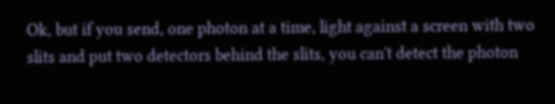Ok, but if you send, one photon at a time, light against a screen with two slits and put two detectors behind the slits, you can't detect the photon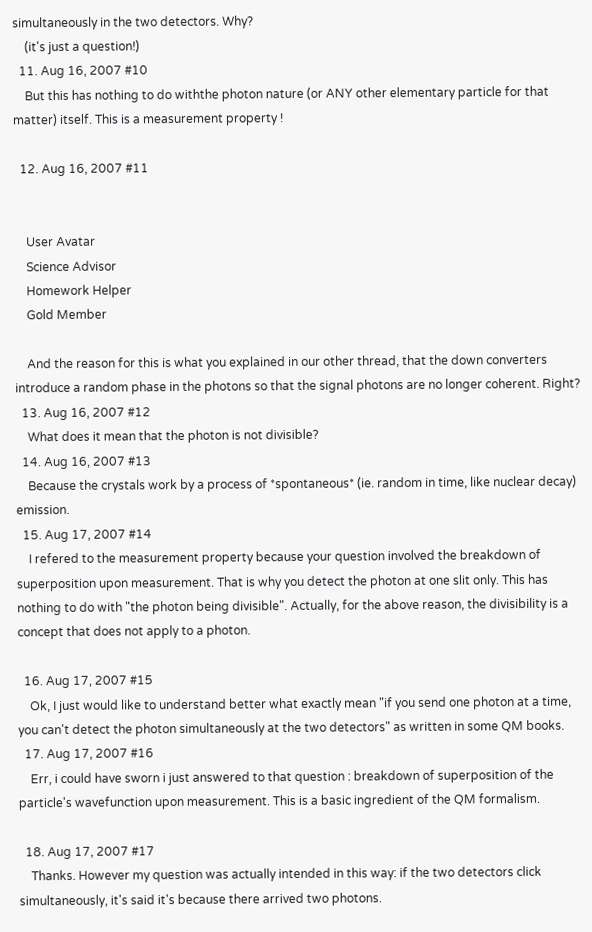simultaneously in the two detectors. Why?
    (it's just a question!)
  11. Aug 16, 2007 #10
    But this has nothing to do withthe photon nature (or ANY other elementary particle for that matter) itself. This is a measurement property !

  12. Aug 16, 2007 #11


    User Avatar
    Science Advisor
    Homework Helper
    Gold Member

    And the reason for this is what you explained in our other thread, that the down converters introduce a random phase in the photons so that the signal photons are no longer coherent. Right?
  13. Aug 16, 2007 #12
    What does it mean that the photon is not divisible?
  14. Aug 16, 2007 #13
    Because the crystals work by a process of *spontaneous* (ie. random in time, like nuclear decay) emission.
  15. Aug 17, 2007 #14
    I refered to the measurement property because your question involved the breakdown of superposition upon measurement. That is why you detect the photon at one slit only. This has nothing to do with "the photon being divisible". Actually, for the above reason, the divisibility is a concept that does not apply to a photon.

  16. Aug 17, 2007 #15
    Ok, I just would like to understand better what exactly mean "if you send one photon at a time, you can't detect the photon simultaneously at the two detectors" as written in some QM books.
  17. Aug 17, 2007 #16
    Err, i could have sworn i just answered to that question : breakdown of superposition of the particle's wavefunction upon measurement. This is a basic ingredient of the QM formalism.

  18. Aug 17, 2007 #17
    Thanks. However my question was actually intended in this way: if the two detectors click simultaneously, it's said it's because there arrived two photons.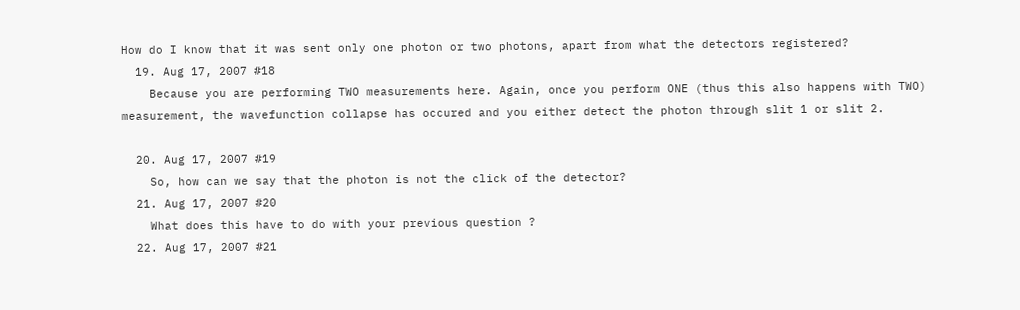How do I know that it was sent only one photon or two photons, apart from what the detectors registered?
  19. Aug 17, 2007 #18
    Because you are performing TWO measurements here. Again, once you perform ONE (thus this also happens with TWO) measurement, the wavefunction collapse has occured and you either detect the photon through slit 1 or slit 2.

  20. Aug 17, 2007 #19
    So, how can we say that the photon is not the click of the detector?
  21. Aug 17, 2007 #20
    What does this have to do with your previous question ?
  22. Aug 17, 2007 #21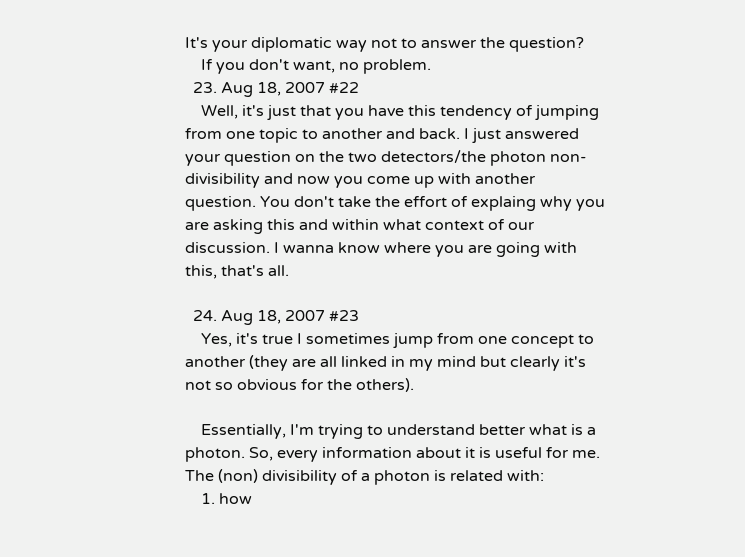It's your diplomatic way not to answer the question?
    If you don't want, no problem.
  23. Aug 18, 2007 #22
    Well, it's just that you have this tendency of jumping from one topic to another and back. I just answered your question on the two detectors/the photon non-divisibility and now you come up with another question. You don't take the effort of explaing why you are asking this and within what context of our discussion. I wanna know where you are going with this, that's all.

  24. Aug 18, 2007 #23
    Yes, it's true I sometimes jump from one concept to another (they are all linked in my mind but clearly it's not so obvious for the others).

    Essentially, I'm trying to understand better what is a photon. So, every information about it is useful for me. The (non) divisibility of a photon is related with:
    1. how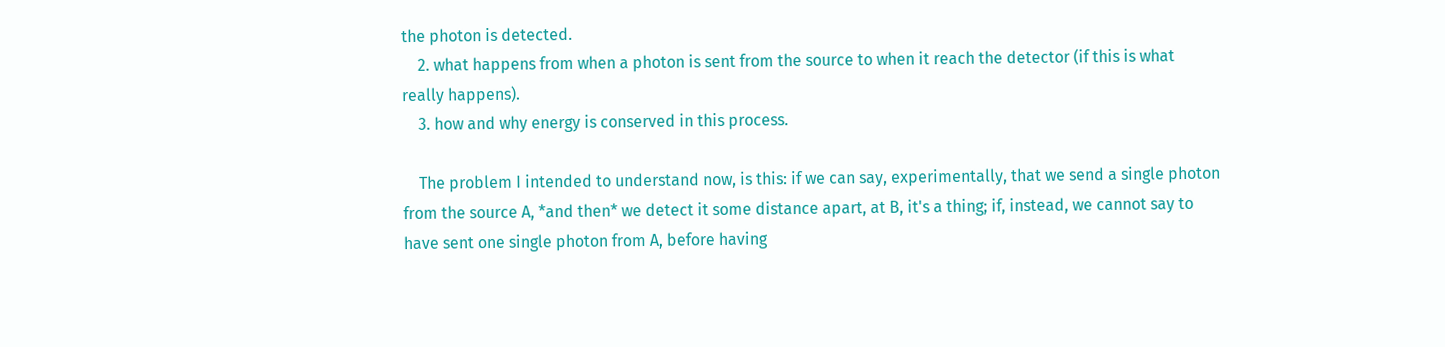the photon is detected.
    2. what happens from when a photon is sent from the source to when it reach the detector (if this is what really happens).
    3. how and why energy is conserved in this process.

    The problem I intended to understand now, is this: if we can say, experimentally, that we send a single photon from the source A, *and then* we detect it some distance apart, at B, it's a thing; if, instead, we cannot say to have sent one single photon from A, before having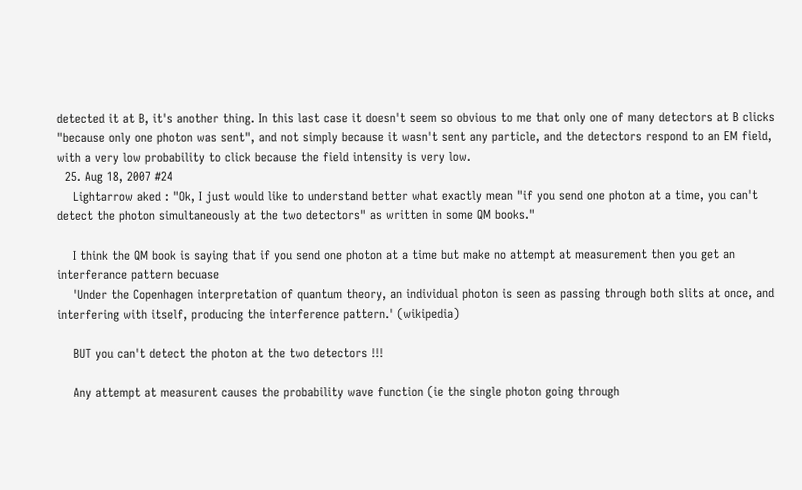detected it at B, it's another thing. In this last case it doesn't seem so obvious to me that only one of many detectors at B clicks "because only one photon was sent", and not simply because it wasn't sent any particle, and the detectors respond to an EM field, with a very low probability to click because the field intensity is very low.
  25. Aug 18, 2007 #24
    Lightarrow aked : "Ok, I just would like to understand better what exactly mean "if you send one photon at a time, you can't detect the photon simultaneously at the two detectors" as written in some QM books."

    I think the QM book is saying that if you send one photon at a time but make no attempt at measurement then you get an interferance pattern becuase
    'Under the Copenhagen interpretation of quantum theory, an individual photon is seen as passing through both slits at once, and interfering with itself, producing the interference pattern.' (wikipedia)

    BUT you can't detect the photon at the two detectors !!!

    Any attempt at measurent causes the probability wave function (ie the single photon going through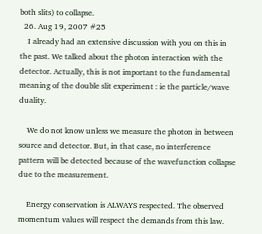both slits) to collapse.
  26. Aug 19, 2007 #25
    I already had an extensive discussion with you on this in the past. We talked about the photon interaction with the detector. Actually, this is not important to the fundamental meaning of the double slit experiment : ie the particle/wave duality.

    We do not know unless we measure the photon in between source and detector. But, in that case, no interference pattern will be detected because of the wavefunction collapse due to the measurement.

    Energy conservation is ALWAYS respected. The observed momentum values will respect the demands from this law.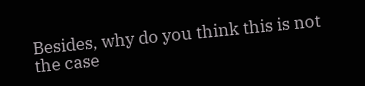Besides, why do you think this is not the case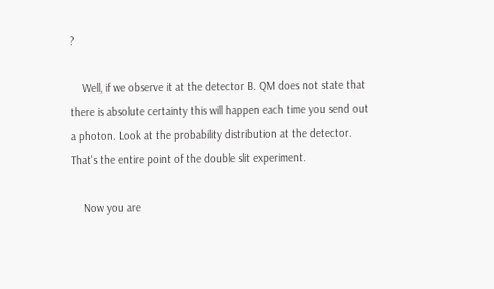?

    Well, if we observe it at the detector B. QM does not state that there is absolute certainty this will happen each time you send out a photon. Look at the probability distribution at the detector. That's the entire point of the double slit experiment.

    Now you are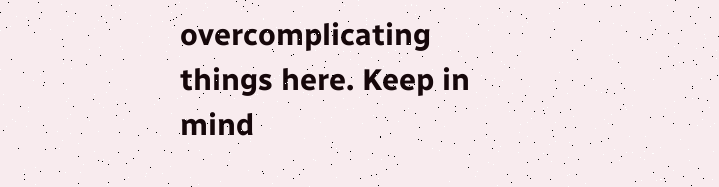overcomplicating things here. Keep in mind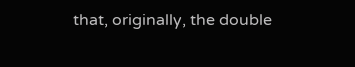that, originally, the double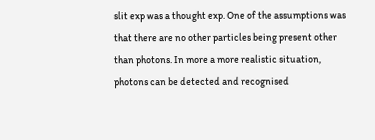slit exp was a thought exp. One of the assumptions was that there are no other particles being present other than photons. In more a more realistic situation, photons can be detected and recognised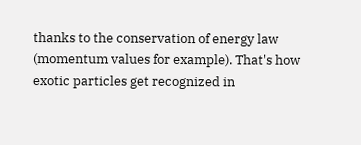thanks to the conservation of energy law (momentum values for example). That's how exotic particles get recognized in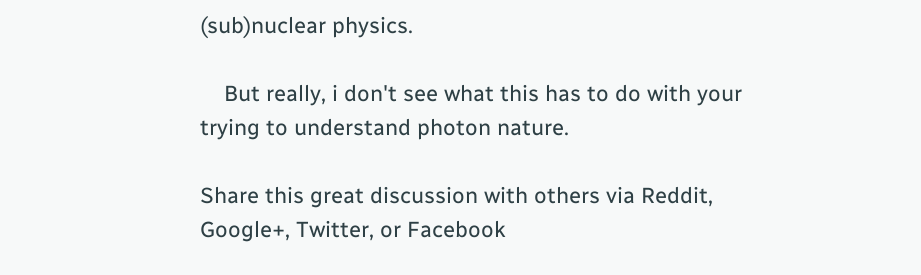(sub)nuclear physics.

    But really, i don't see what this has to do with your trying to understand photon nature.

Share this great discussion with others via Reddit, Google+, Twitter, or Facebook